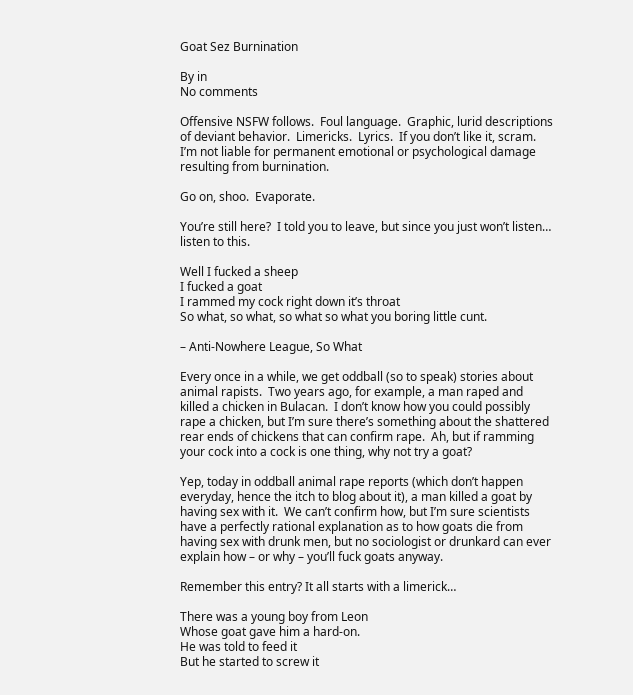Goat Sez Burnination

By in
No comments

Offensive NSFW follows.  Foul language.  Graphic, lurid descriptions of deviant behavior.  Limericks.  Lyrics.  If you don’t like it, scram.  I’m not liable for permanent emotional or psychological damage resulting from burnination.

Go on, shoo.  Evaporate.

You’re still here?  I told you to leave, but since you just won’t listen… listen to this.

Well I fucked a sheep
I fucked a goat
I rammed my cock right down it’s throat
So what, so what, so what so what you boring little cunt.

– Anti-Nowhere League, So What

Every once in a while, we get oddball (so to speak) stories about animal rapists.  Two years ago, for example, a man raped and killed a chicken in Bulacan.  I don’t know how you could possibly rape a chicken, but I’m sure there’s something about the shattered rear ends of chickens that can confirm rape.  Ah, but if ramming your cock into a cock is one thing, why not try a goat?

Yep, today in oddball animal rape reports (which don’t happen everyday, hence the itch to blog about it), a man killed a goat by having sex with it.  We can’t confirm how, but I’m sure scientists have a perfectly rational explanation as to how goats die from having sex with drunk men, but no sociologist or drunkard can ever explain how – or why – you’ll fuck goats anyway.

Remember this entry? It all starts with a limerick…

There was a young boy from Leon
Whose goat gave him a hard-on.
He was told to feed it
But he started to screw it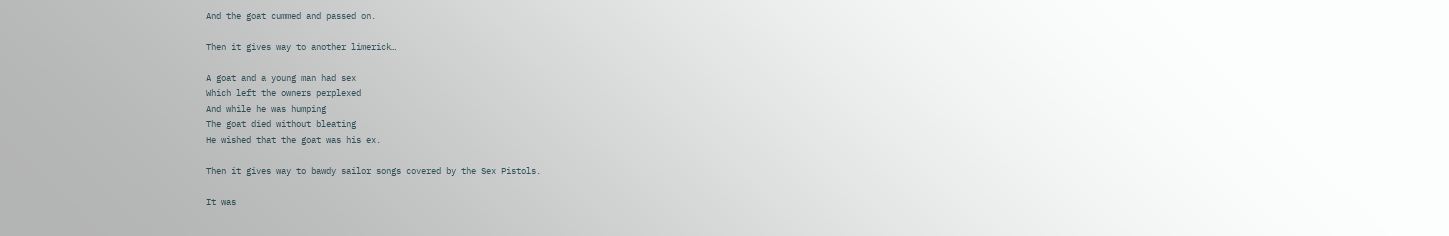And the goat cummed and passed on.

Then it gives way to another limerick…

A goat and a young man had sex
Which left the owners perplexed
And while he was humping
The goat died without bleating
He wished that the goat was his ex.

Then it gives way to bawdy sailor songs covered by the Sex Pistols.

It was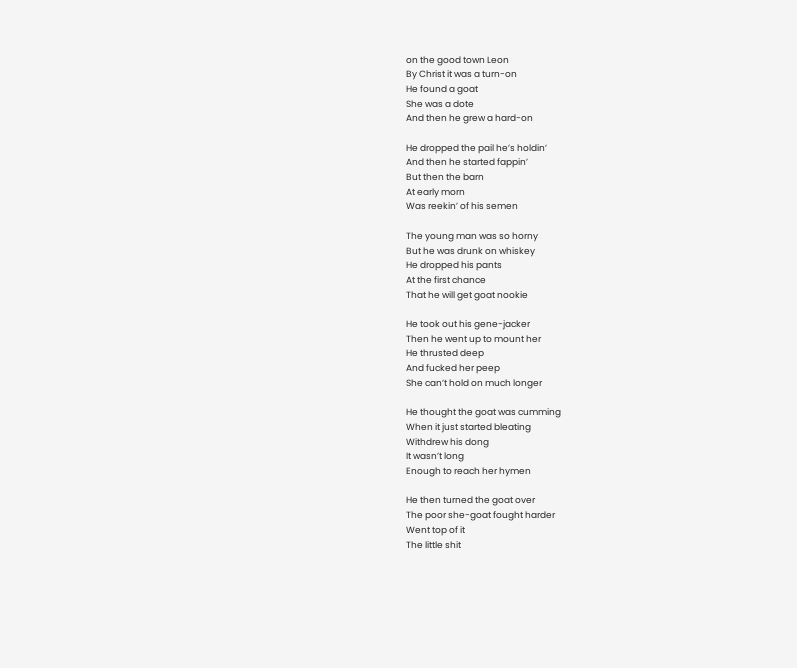on the good town Leon
By Christ it was a turn-on
He found a goat
She was a dote
And then he grew a hard-on

He dropped the pail he’s holdin’
And then he started fappin’
But then the barn
At early morn
Was reekin’ of his semen

The young man was so horny
But he was drunk on whiskey
He dropped his pants
At the first chance
That he will get goat nookie

He took out his gene-jacker
Then he went up to mount her
He thrusted deep
And fucked her peep
She can’t hold on much longer

He thought the goat was cumming
When it just started bleating
Withdrew his dong
It wasn’t long
Enough to reach her hymen

He then turned the goat over
The poor she-goat fought harder
Went top of it
The little shit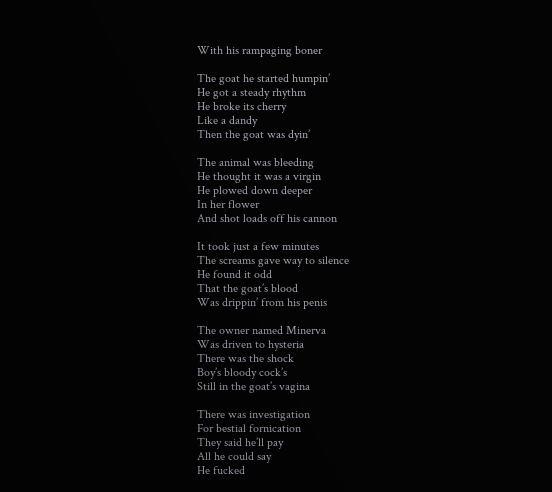With his rampaging boner

The goat he started humpin’
He got a steady rhythm
He broke its cherry
Like a dandy
Then the goat was dyin’

The animal was bleeding
He thought it was a virgin
He plowed down deeper
In her flower
And shot loads off his cannon

It took just a few minutes
The screams gave way to silence
He found it odd
That the goat’s blood
Was drippin’ from his penis

The owner named Minerva
Was driven to hysteria
There was the shock
Boy’s bloody cock’s
Still in the goat’s vagina

There was investigation
For bestial fornication
They said he’ll pay
All he could say
He fucked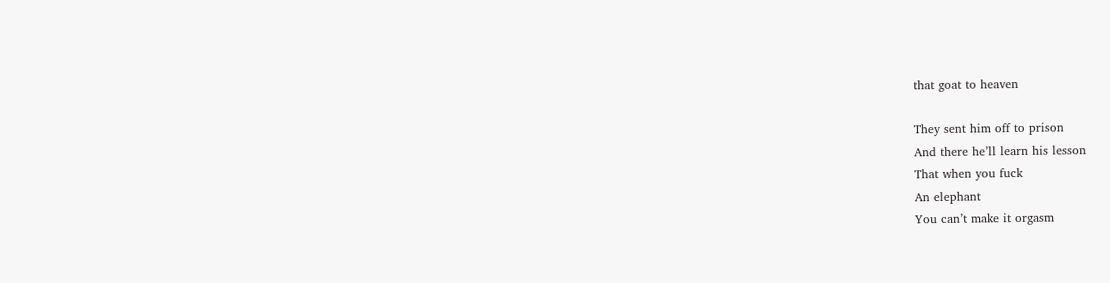that goat to heaven

They sent him off to prison
And there he’ll learn his lesson
That when you fuck
An elephant
You can’t make it orgasm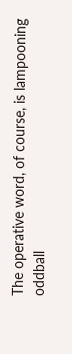The operative word, of course, is lampooning oddball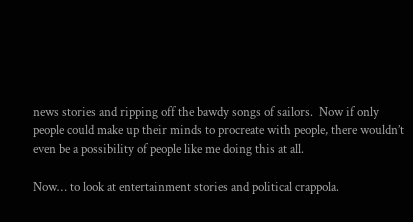news stories and ripping off the bawdy songs of sailors.  Now if only people could make up their minds to procreate with people, there wouldn’t even be a possibility of people like me doing this at all.

Now… to look at entertainment stories and political crappola.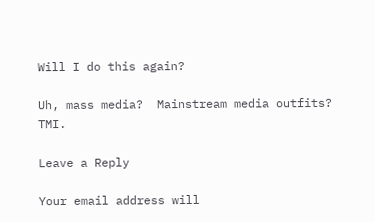Will I do this again?

Uh, mass media?  Mainstream media outfits?  TMI.

Leave a Reply

Your email address will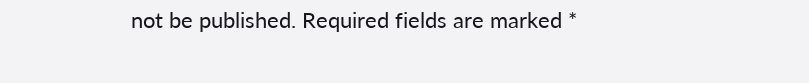not be published. Required fields are marked *